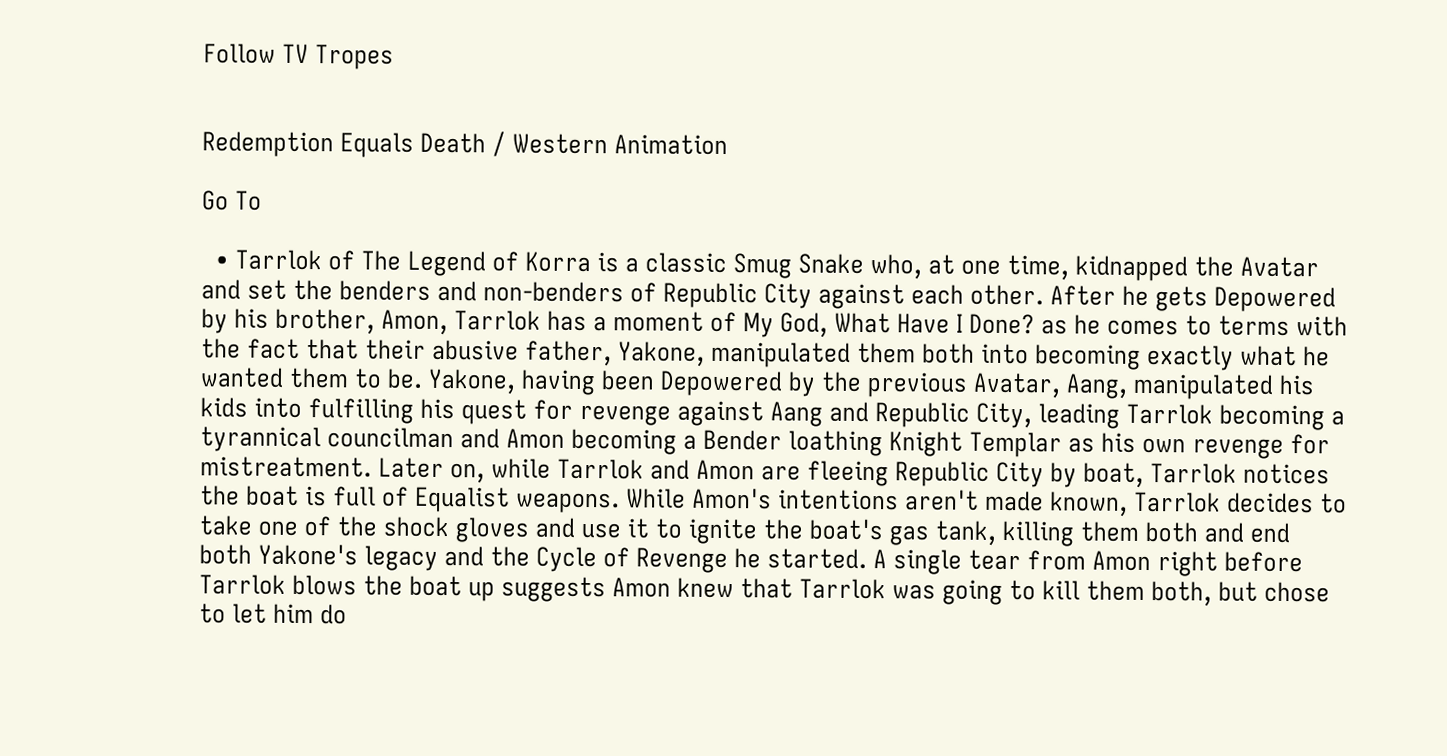Follow TV Tropes


Redemption Equals Death / Western Animation

Go To

  • Tarrlok of The Legend of Korra is a classic Smug Snake who, at one time, kidnapped the Avatar and set the benders and non-benders of Republic City against each other. After he gets Depowered by his brother, Amon, Tarrlok has a moment of My God, What Have I Done? as he comes to terms with the fact that their abusive father, Yakone, manipulated them both into becoming exactly what he wanted them to be. Yakone, having been Depowered by the previous Avatar, Aang, manipulated his kids into fulfilling his quest for revenge against Aang and Republic City, leading Tarrlok becoming a tyrannical councilman and Amon becoming a Bender loathing Knight Templar as his own revenge for mistreatment. Later on, while Tarrlok and Amon are fleeing Republic City by boat, Tarrlok notices the boat is full of Equalist weapons. While Amon's intentions aren't made known, Tarrlok decides to take one of the shock gloves and use it to ignite the boat's gas tank, killing them both and end both Yakone's legacy and the Cycle of Revenge he started. A single tear from Amon right before Tarrlok blows the boat up suggests Amon knew that Tarrlok was going to kill them both, but chose to let him do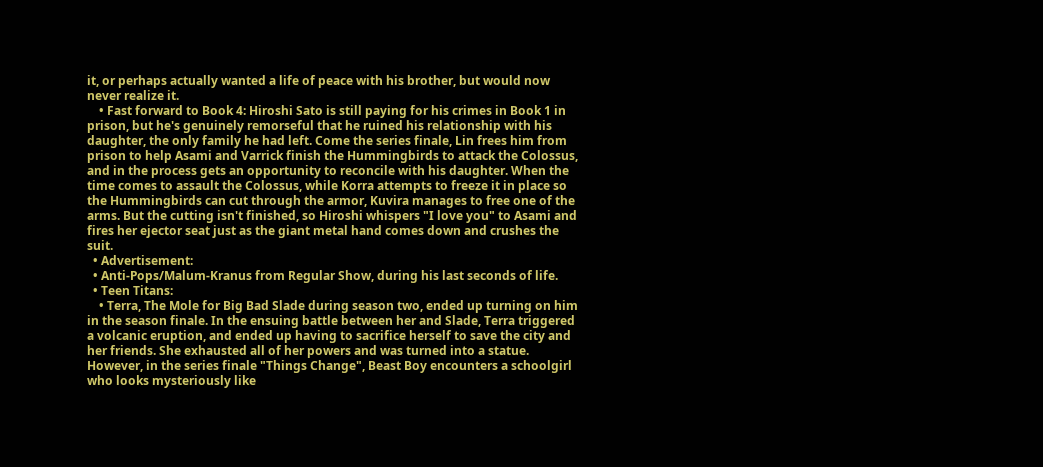it, or perhaps actually wanted a life of peace with his brother, but would now never realize it.
    • Fast forward to Book 4: Hiroshi Sato is still paying for his crimes in Book 1 in prison, but he's genuinely remorseful that he ruined his relationship with his daughter, the only family he had left. Come the series finale, Lin frees him from prison to help Asami and Varrick finish the Hummingbirds to attack the Colossus, and in the process gets an opportunity to reconcile with his daughter. When the time comes to assault the Colossus, while Korra attempts to freeze it in place so the Hummingbirds can cut through the armor, Kuvira manages to free one of the arms. But the cutting isn't finished, so Hiroshi whispers "I love you" to Asami and fires her ejector seat just as the giant metal hand comes down and crushes the suit.
  • Advertisement:
  • Anti-Pops/Malum-Kranus from Regular Show, during his last seconds of life.
  • Teen Titans:
    • Terra, The Mole for Big Bad Slade during season two, ended up turning on him in the season finale. In the ensuing battle between her and Slade, Terra triggered a volcanic eruption, and ended up having to sacrifice herself to save the city and her friends. She exhausted all of her powers and was turned into a statue. However, in the series finale "Things Change", Beast Boy encounters a schoolgirl who looks mysteriously like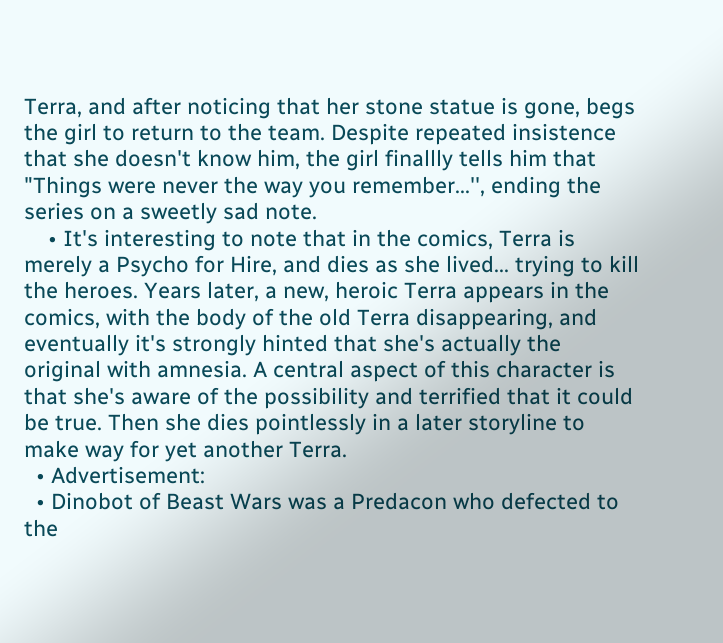Terra, and after noticing that her stone statue is gone, begs the girl to return to the team. Despite repeated insistence that she doesn't know him, the girl finallly tells him that "Things were never the way you remember...'', ending the series on a sweetly sad note.
    • It's interesting to note that in the comics, Terra is merely a Psycho for Hire, and dies as she lived... trying to kill the heroes. Years later, a new, heroic Terra appears in the comics, with the body of the old Terra disappearing, and eventually it's strongly hinted that she's actually the original with amnesia. A central aspect of this character is that she's aware of the possibility and terrified that it could be true. Then she dies pointlessly in a later storyline to make way for yet another Terra.
  • Advertisement:
  • Dinobot of Beast Wars was a Predacon who defected to the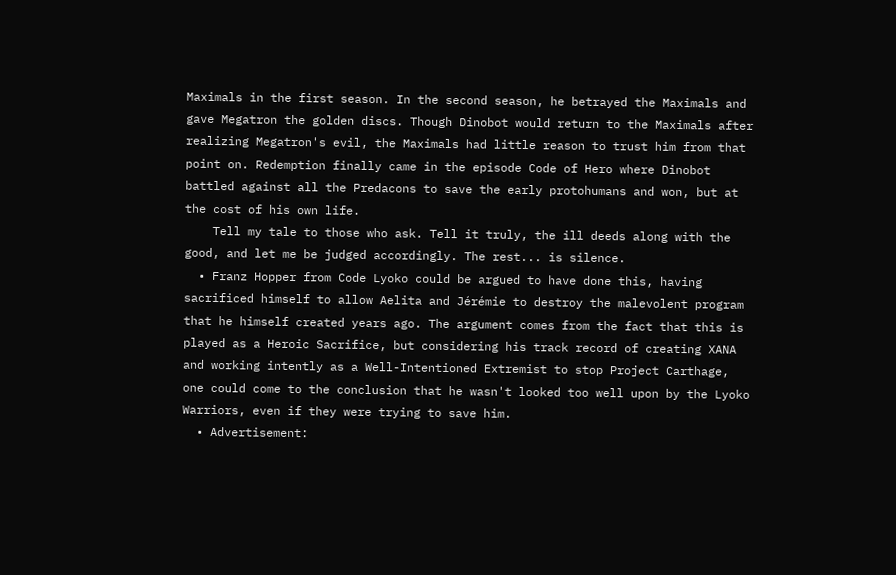Maximals in the first season. In the second season, he betrayed the Maximals and gave Megatron the golden discs. Though Dinobot would return to the Maximals after realizing Megatron's evil, the Maximals had little reason to trust him from that point on. Redemption finally came in the episode Code of Hero where Dinobot battled against all the Predacons to save the early protohumans and won, but at the cost of his own life.
    Tell my tale to those who ask. Tell it truly, the ill deeds along with the good, and let me be judged accordingly. The rest... is silence.
  • Franz Hopper from Code Lyoko could be argued to have done this, having sacrificed himself to allow Aelita and Jérémie to destroy the malevolent program that he himself created years ago. The argument comes from the fact that this is played as a Heroic Sacrifice, but considering his track record of creating XANA and working intently as a Well-Intentioned Extremist to stop Project Carthage, one could come to the conclusion that he wasn't looked too well upon by the Lyoko Warriors, even if they were trying to save him.
  • Advertisement: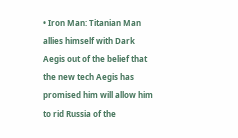• Iron Man: Titanian Man allies himself with Dark Aegis out of the belief that the new tech Aegis has promised him will allow him to rid Russia of the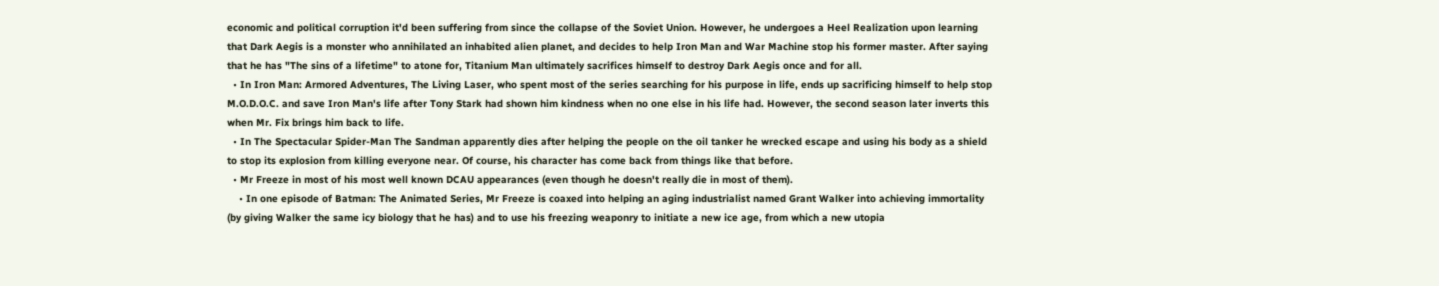economic and political corruption it'd been suffering from since the collapse of the Soviet Union. However, he undergoes a Heel Realization upon learning that Dark Aegis is a monster who annihilated an inhabited alien planet, and decides to help Iron Man and War Machine stop his former master. After saying that he has "The sins of a lifetime" to atone for, Titanium Man ultimately sacrifices himself to destroy Dark Aegis once and for all.
  • In Iron Man: Armored Adventures, The Living Laser, who spent most of the series searching for his purpose in life, ends up sacrificing himself to help stop M.O.D.O.C. and save Iron Man's life after Tony Stark had shown him kindness when no one else in his life had. However, the second season later inverts this when Mr. Fix brings him back to life.
  • In The Spectacular Spider-Man The Sandman apparently dies after helping the people on the oil tanker he wrecked escape and using his body as a shield to stop its explosion from killing everyone near. Of course, his character has come back from things like that before.
  • Mr Freeze in most of his most well known DCAU appearances (even though he doesn't really die in most of them).
    • In one episode of Batman: The Animated Series, Mr Freeze is coaxed into helping an aging industrialist named Grant Walker into achieving immortality (by giving Walker the same icy biology that he has) and to use his freezing weaponry to initiate a new ice age, from which a new utopia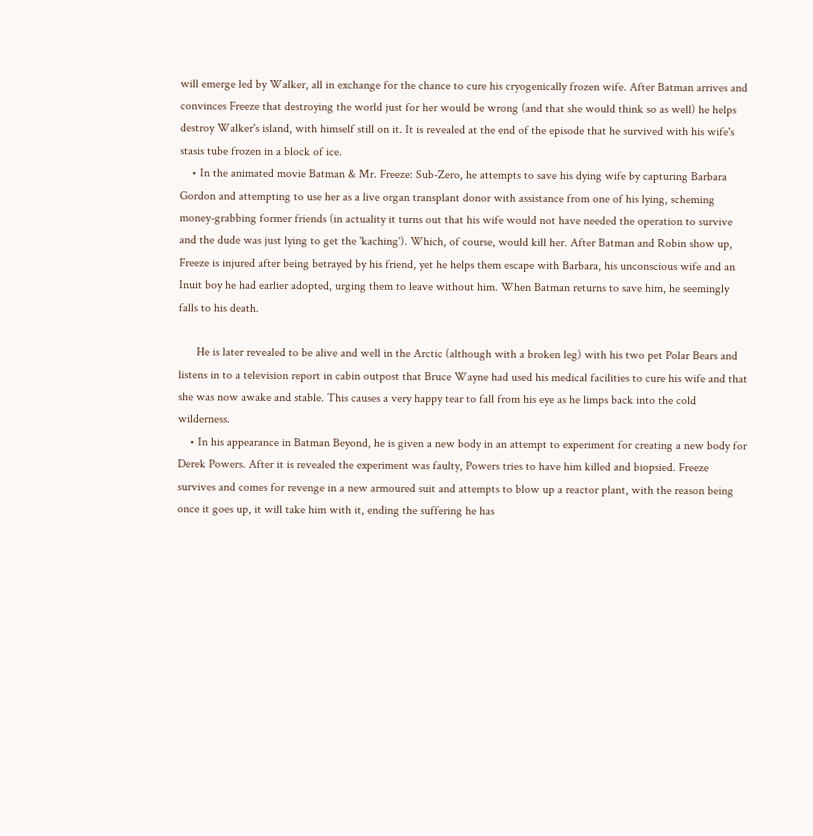will emerge led by Walker, all in exchange for the chance to cure his cryogenically frozen wife. After Batman arrives and convinces Freeze that destroying the world just for her would be wrong (and that she would think so as well) he helps destroy Walker's island, with himself still on it. It is revealed at the end of the episode that he survived with his wife's stasis tube frozen in a block of ice.
    • In the animated movie Batman & Mr. Freeze: Sub-Zero, he attempts to save his dying wife by capturing Barbara Gordon and attempting to use her as a live organ transplant donor with assistance from one of his lying, scheming money-grabbing former friends (in actuality it turns out that his wife would not have needed the operation to survive and the dude was just lying to get the 'kaching'). Which, of course, would kill her. After Batman and Robin show up, Freeze is injured after being betrayed by his friend, yet he helps them escape with Barbara, his unconscious wife and an Inuit boy he had earlier adopted, urging them to leave without him. When Batman returns to save him, he seemingly falls to his death.

      He is later revealed to be alive and well in the Arctic (although with a broken leg) with his two pet Polar Bears and listens in to a television report in cabin outpost that Bruce Wayne had used his medical facilities to cure his wife and that she was now awake and stable. This causes a very happy tear to fall from his eye as he limps back into the cold wilderness.
    • In his appearance in Batman Beyond, he is given a new body in an attempt to experiment for creating a new body for Derek Powers. After it is revealed the experiment was faulty, Powers tries to have him killed and biopsied. Freeze survives and comes for revenge in a new armoured suit and attempts to blow up a reactor plant, with the reason being once it goes up, it will take him with it, ending the suffering he has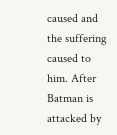caused and the suffering caused to him. After Batman is attacked by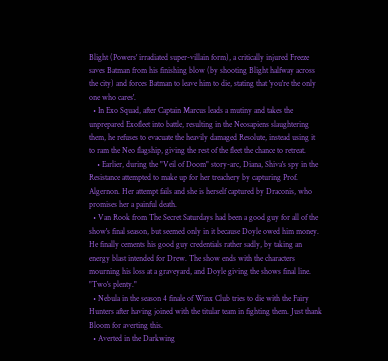Blight (Powers' irradiated super-villain form), a critically injured Freeze saves Batman from his finishing blow (by shooting Blight halfway across the city) and forces Batman to leave him to die, stating that 'you're the only one who cares'.
  • In Exo Squad, after Captain Marcus leads a mutiny and takes the unprepared Exofleet into battle, resulting in the Neosapiens slaughtering them, he refuses to evacuate the heavily damaged Resolute, instead using it to ram the Neo flagship, giving the rest of the fleet the chance to retreat.
    • Earlier, during the "Veil of Doom" story-arc, Diana, Shiva's spy in the Resistance attempted to make up for her treachery by capturing Prof. Algernon. Her attempt fails and she is herself captured by Draconis, who promises her a painful death.
  • Van Rook from The Secret Saturdays had been a good guy for all of the show's final season, but seemed only in it because Doyle owed him money. He finally cements his good guy credentials rather sadly, by taking an energy blast intended for Drew. The show ends with the characters mourning his loss at a graveyard, and Doyle giving the shows final line. "Two's plenty."
  • Nebula in the season 4 finale of Winx Club tries to die with the Fairy Hunters after having joined with the titular team in fighting them. Just thank Bloom for averting this.
  • Averted in the Darkwing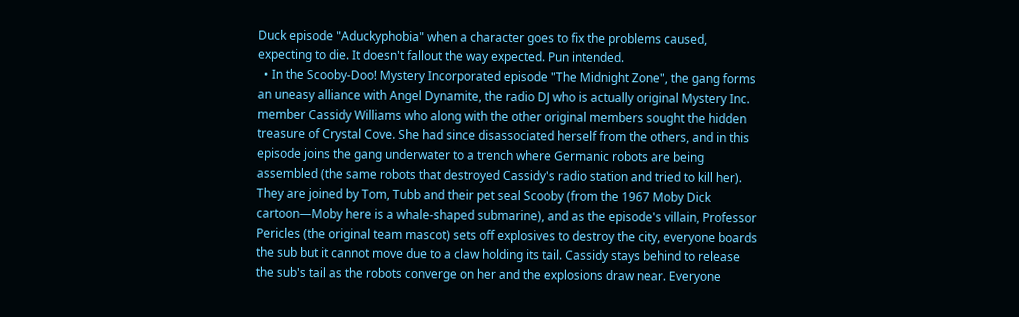Duck episode "Aduckyphobia" when a character goes to fix the problems caused, expecting to die. It doesn't fallout the way expected. Pun intended.
  • In the Scooby-Doo! Mystery Incorporated episode "The Midnight Zone", the gang forms an uneasy alliance with Angel Dynamite, the radio DJ who is actually original Mystery Inc. member Cassidy Williams who along with the other original members sought the hidden treasure of Crystal Cove. She had since disassociated herself from the others, and in this episode joins the gang underwater to a trench where Germanic robots are being assembled (the same robots that destroyed Cassidy's radio station and tried to kill her). They are joined by Tom, Tubb and their pet seal Scooby (from the 1967 Moby Dick cartoon—Moby here is a whale-shaped submarine), and as the episode's villain, Professor Pericles (the original team mascot) sets off explosives to destroy the city, everyone boards the sub but it cannot move due to a claw holding its tail. Cassidy stays behind to release the sub's tail as the robots converge on her and the explosions draw near. Everyone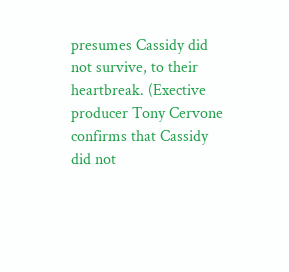presumes Cassidy did not survive, to their heartbreak. (Exective producer Tony Cervone confirms that Cassidy did not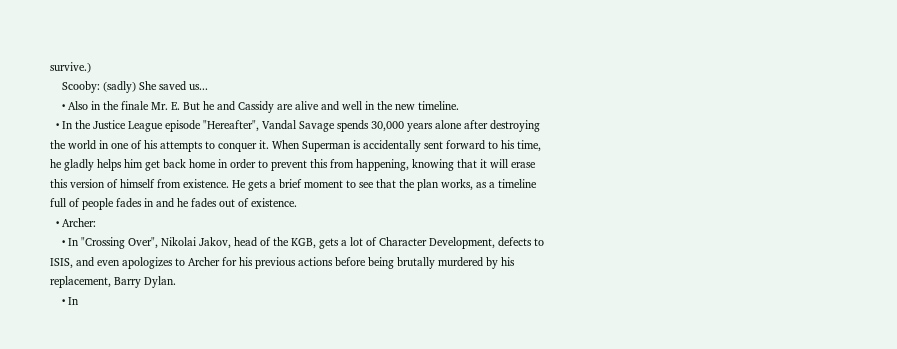survive.)
    Scooby: (sadly) She saved us...
    • Also in the finale Mr. E. But he and Cassidy are alive and well in the new timeline.
  • In the Justice League episode "Hereafter", Vandal Savage spends 30,000 years alone after destroying the world in one of his attempts to conquer it. When Superman is accidentally sent forward to his time, he gladly helps him get back home in order to prevent this from happening, knowing that it will erase this version of himself from existence. He gets a brief moment to see that the plan works, as a timeline full of people fades in and he fades out of existence.
  • Archer:
    • In "Crossing Over", Nikolai Jakov, head of the KGB, gets a lot of Character Development, defects to ISIS, and even apologizes to Archer for his previous actions before being brutally murdered by his replacement, Barry Dylan.
    • In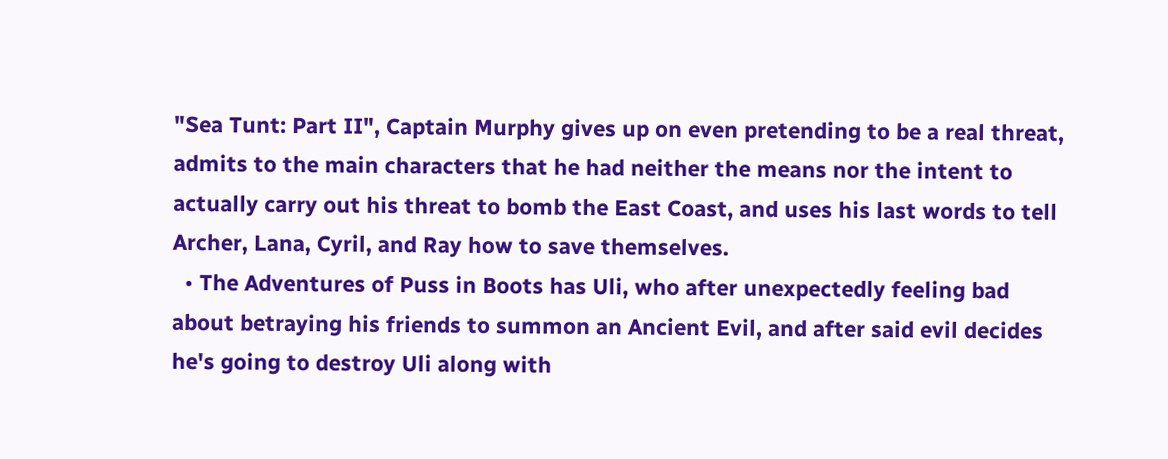"Sea Tunt: Part II", Captain Murphy gives up on even pretending to be a real threat, admits to the main characters that he had neither the means nor the intent to actually carry out his threat to bomb the East Coast, and uses his last words to tell Archer, Lana, Cyril, and Ray how to save themselves.
  • The Adventures of Puss in Boots has Uli, who after unexpectedly feeling bad about betraying his friends to summon an Ancient Evil, and after said evil decides he's going to destroy Uli along with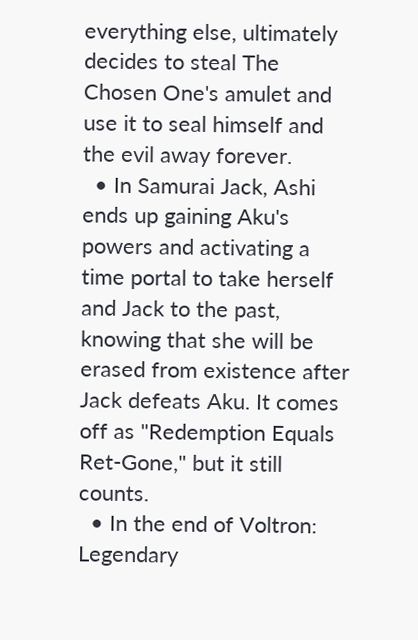everything else, ultimately decides to steal The Chosen One's amulet and use it to seal himself and the evil away forever.
  • In Samurai Jack, Ashi ends up gaining Aku's powers and activating a time portal to take herself and Jack to the past, knowing that she will be erased from existence after Jack defeats Aku. It comes off as "Redemption Equals Ret-Gone," but it still counts.
  • In the end of Voltron: Legendary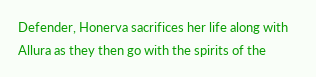Defender, Honerva sacrifices her life along with Allura as they then go with the spirits of the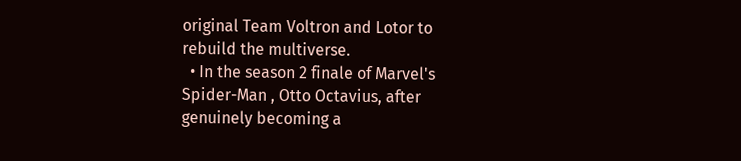original Team Voltron and Lotor to rebuild the multiverse.
  • In the season 2 finale of Marvel's Spider-Man , Otto Octavius, after genuinely becoming a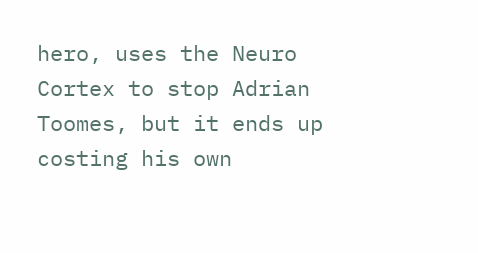hero, uses the Neuro Cortex to stop Adrian Toomes, but it ends up costing his own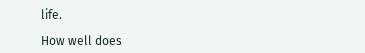life.

How well does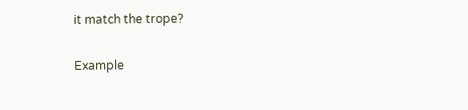it match the trope?

Example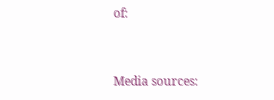of:


Media sources: